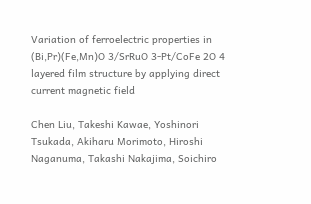Variation of ferroelectric properties in (Bi,Pr)(Fe,Mn)O 3/SrRuO 3-Pt/CoFe 2O 4 layered film structure by applying direct current magnetic field

Chen Liu, Takeshi Kawae, Yoshinori Tsukada, Akiharu Morimoto, Hiroshi Naganuma, Takashi Nakajima, Soichiro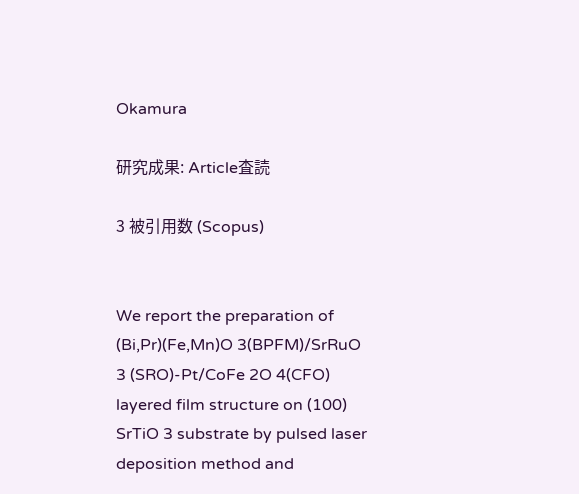Okamura

研究成果: Article査読

3 被引用数 (Scopus)


We report the preparation of (Bi,Pr)(Fe,Mn)O 3(BPFM)/SrRuO 3 (SRO)-Pt/CoFe 2O 4(CFO) layered film structure on (100) SrTiO 3 substrate by pulsed laser deposition method and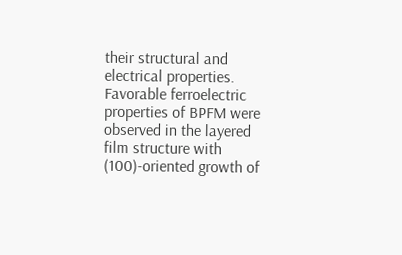their structural and electrical properties. Favorable ferroelectric properties of BPFM were observed in the layered film structure with (100)-oriented growth of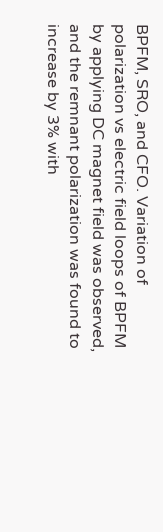BPFM, SRO, and CFO. Variation of polarization vs electric field loops of BPFM by applying DC magnet field was observed, and the remnant polarization was found to increase by 3% with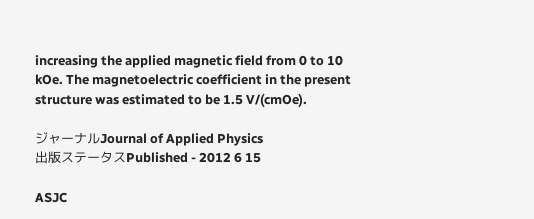increasing the applied magnetic field from 0 to 10 kOe. The magnetoelectric coefficient in the present structure was estimated to be 1.5 V/(cmOe).

ジャーナルJournal of Applied Physics
出版ステータスPublished - 2012 6 15

ASJC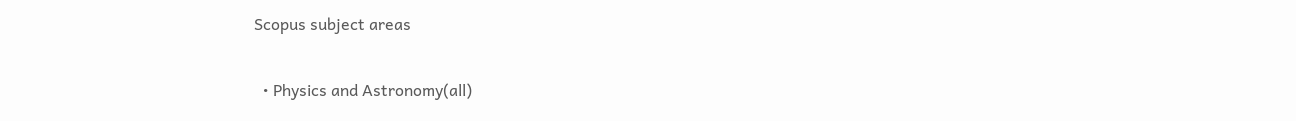Scopus subject areas

  • Physics and Astronomy(all)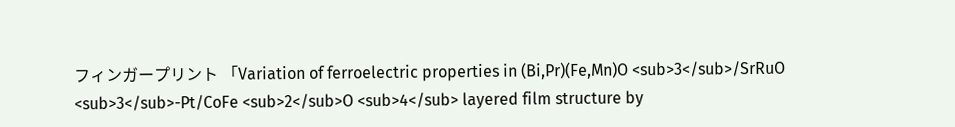フィンガープリント 「Variation of ferroelectric properties in (Bi,Pr)(Fe,Mn)O <sub>3</sub>/SrRuO <sub>3</sub>-Pt/CoFe <sub>2</sub>O <sub>4</sub> layered film structure by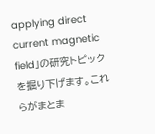applying direct current magnetic field」の研究トピックを掘り下げます。これらがまとま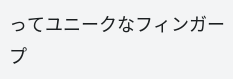ってユニークなフィンガープ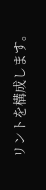リントを構成します。